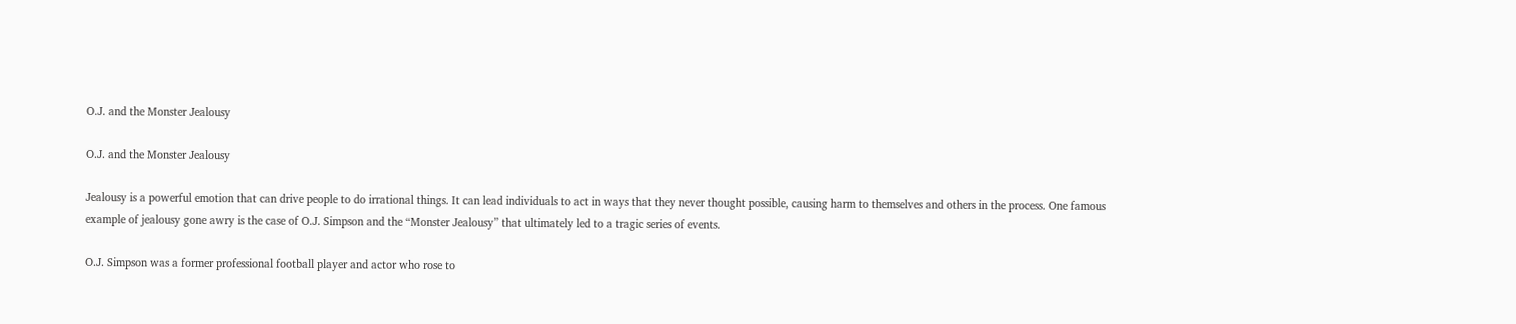O.J. and the Monster Jealousy

O.J. and the Monster Jealousy

Jealousy is a powerful emotion that can drive people to do irrational things. It can lead individuals to act in ways that they never thought possible, causing harm to themselves and others in the process. One famous example of jealousy gone awry is the case of O.J. Simpson and the “Monster Jealousy” that ultimately led to a tragic series of events.

O.J. Simpson was a former professional football player and actor who rose to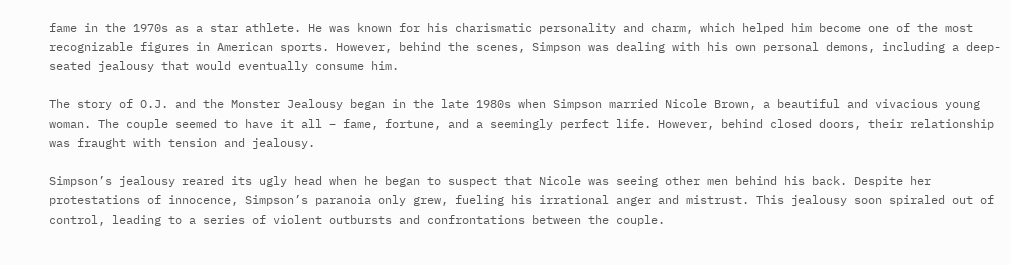fame in the 1970s as a star athlete. He was known for his charismatic personality and charm, which helped him become one of the most recognizable figures in American sports. However, behind the scenes, Simpson was dealing with his own personal demons, including a deep-seated jealousy that would eventually consume him.

The story of O.J. and the Monster Jealousy began in the late 1980s when Simpson married Nicole Brown, a beautiful and vivacious young woman. The couple seemed to have it all – fame, fortune, and a seemingly perfect life. However, behind closed doors, their relationship was fraught with tension and jealousy.

Simpson’s jealousy reared its ugly head when he began to suspect that Nicole was seeing other men behind his back. Despite her protestations of innocence, Simpson’s paranoia only grew, fueling his irrational anger and mistrust. This jealousy soon spiraled out of control, leading to a series of violent outbursts and confrontations between the couple.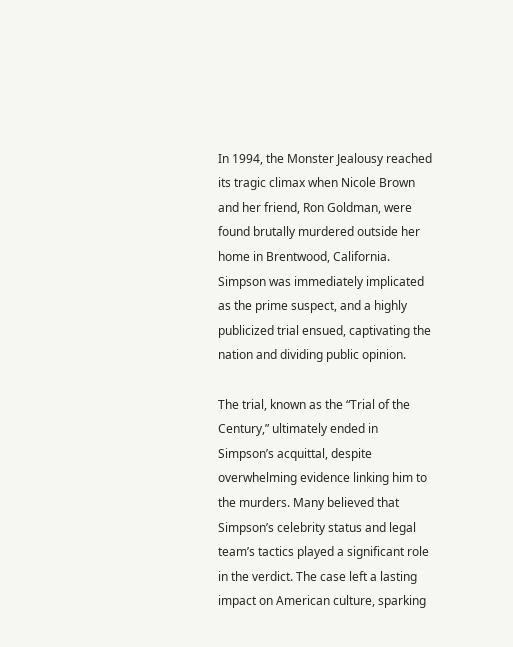In 1994, the Monster Jealousy reached its tragic climax when Nicole Brown and her friend, Ron Goldman, were found brutally murdered outside her home in Brentwood, California. Simpson was immediately implicated as the prime suspect, and a highly publicized trial ensued, captivating the nation and dividing public opinion.

The trial, known as the “Trial of the Century,” ultimately ended in Simpson’s acquittal, despite overwhelming evidence linking him to the murders. Many believed that Simpson’s celebrity status and legal team’s tactics played a significant role in the verdict. The case left a lasting impact on American culture, sparking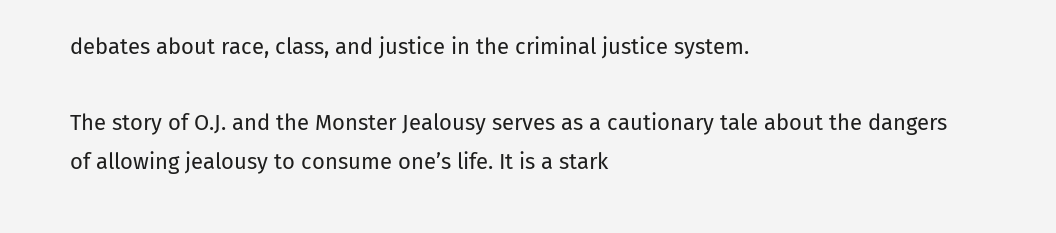debates about race, class, and justice in the criminal justice system.

The story of O.J. and the Monster Jealousy serves as a cautionary tale about the dangers of allowing jealousy to consume one’s life. It is a stark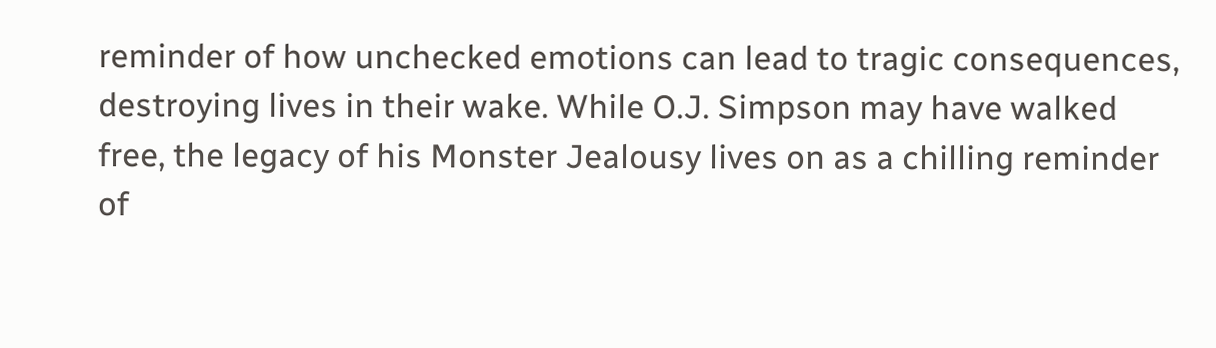reminder of how unchecked emotions can lead to tragic consequences, destroying lives in their wake. While O.J. Simpson may have walked free, the legacy of his Monster Jealousy lives on as a chilling reminder of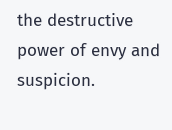the destructive power of envy and suspicion.